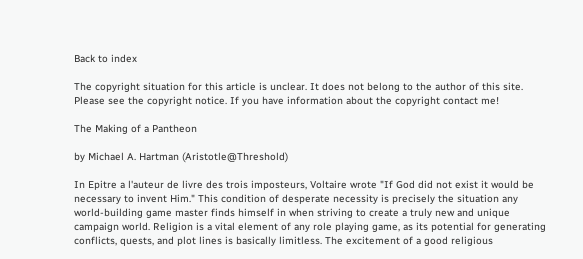Back to index

The copyright situation for this article is unclear. It does not belong to the author of this site. Please see the copyright notice. If you have information about the copyright contact me!

The Making of a Pantheon

by Michael A. Hartman (Aristotle@Threshold)

In Epitre a l'auteur de livre des trois imposteurs, Voltaire wrote "If God did not exist it would be necessary to invent Him." This condition of desperate necessity is precisely the situation any world-building game master finds himself in when striving to create a truly new and unique campaign world. Religion is a vital element of any role playing game, as its potential for generating conflicts, quests, and plot lines is basically limitless. The excitement of a good religious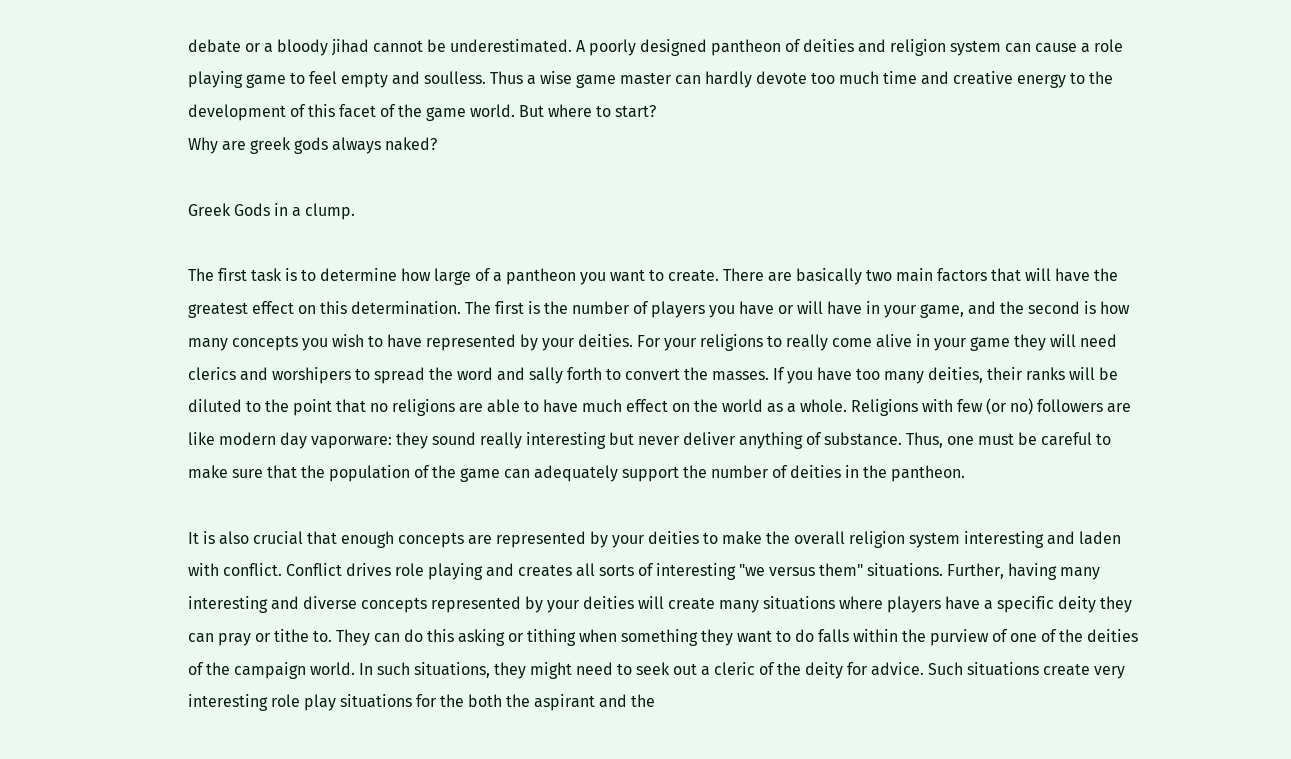debate or a bloody jihad cannot be underestimated. A poorly designed pantheon of deities and religion system can cause a role playing game to feel empty and soulless. Thus a wise game master can hardly devote too much time and creative energy to the development of this facet of the game world. But where to start?
Why are greek gods always naked?

Greek Gods in a clump.

The first task is to determine how large of a pantheon you want to create. There are basically two main factors that will have the greatest effect on this determination. The first is the number of players you have or will have in your game, and the second is how many concepts you wish to have represented by your deities. For your religions to really come alive in your game they will need clerics and worshipers to spread the word and sally forth to convert the masses. If you have too many deities, their ranks will be diluted to the point that no religions are able to have much effect on the world as a whole. Religions with few (or no) followers are like modern day vaporware: they sound really interesting but never deliver anything of substance. Thus, one must be careful to make sure that the population of the game can adequately support the number of deities in the pantheon.

It is also crucial that enough concepts are represented by your deities to make the overall religion system interesting and laden with conflict. Conflict drives role playing and creates all sorts of interesting "we versus them" situations. Further, having many interesting and diverse concepts represented by your deities will create many situations where players have a specific deity they can pray or tithe to. They can do this asking or tithing when something they want to do falls within the purview of one of the deities of the campaign world. In such situations, they might need to seek out a cleric of the deity for advice. Such situations create very interesting role play situations for the both the aspirant and the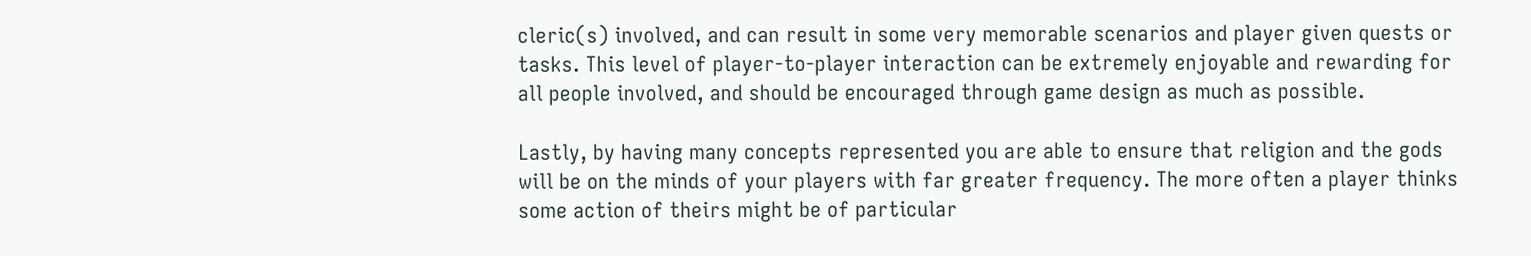cleric(s) involved, and can result in some very memorable scenarios and player given quests or tasks. This level of player-to-player interaction can be extremely enjoyable and rewarding for all people involved, and should be encouraged through game design as much as possible.

Lastly, by having many concepts represented you are able to ensure that religion and the gods will be on the minds of your players with far greater frequency. The more often a player thinks some action of theirs might be of particular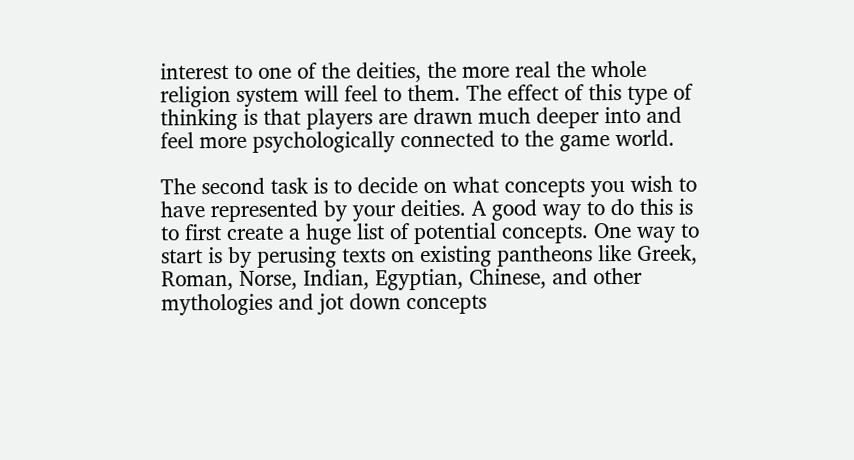interest to one of the deities, the more real the whole religion system will feel to them. The effect of this type of thinking is that players are drawn much deeper into and feel more psychologically connected to the game world.

The second task is to decide on what concepts you wish to have represented by your deities. A good way to do this is to first create a huge list of potential concepts. One way to start is by perusing texts on existing pantheons like Greek, Roman, Norse, Indian, Egyptian, Chinese, and other mythologies and jot down concepts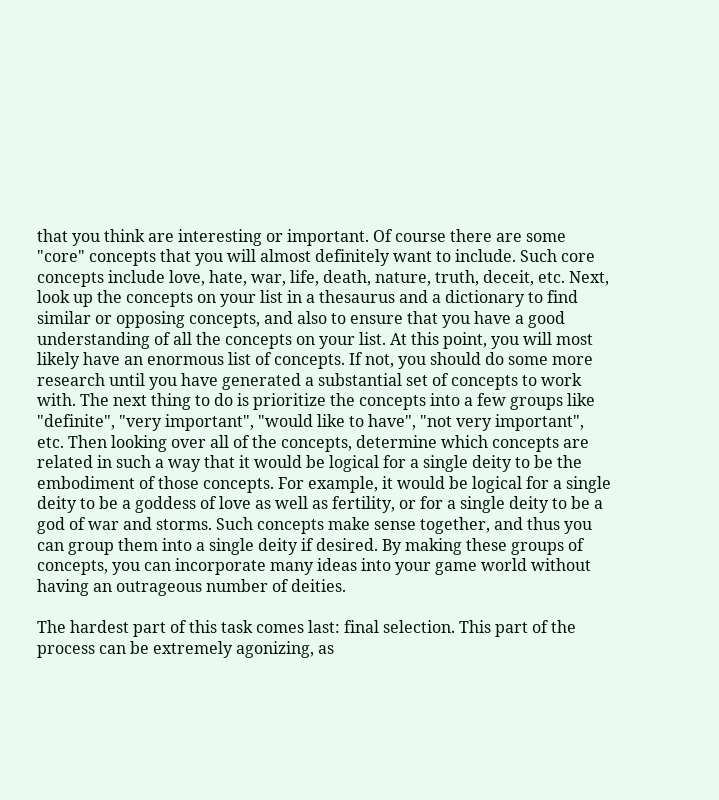that you think are interesting or important. Of course there are some "core" concepts that you will almost definitely want to include. Such core concepts include love, hate, war, life, death, nature, truth, deceit, etc. Next, look up the concepts on your list in a thesaurus and a dictionary to find similar or opposing concepts, and also to ensure that you have a good understanding of all the concepts on your list. At this point, you will most likely have an enormous list of concepts. If not, you should do some more research until you have generated a substantial set of concepts to work with. The next thing to do is prioritize the concepts into a few groups like "definite", "very important", "would like to have", "not very important", etc. Then looking over all of the concepts, determine which concepts are related in such a way that it would be logical for a single deity to be the embodiment of those concepts. For example, it would be logical for a single deity to be a goddess of love as well as fertility, or for a single deity to be a god of war and storms. Such concepts make sense together, and thus you can group them into a single deity if desired. By making these groups of concepts, you can incorporate many ideas into your game world without having an outrageous number of deities.

The hardest part of this task comes last: final selection. This part of the process can be extremely agonizing, as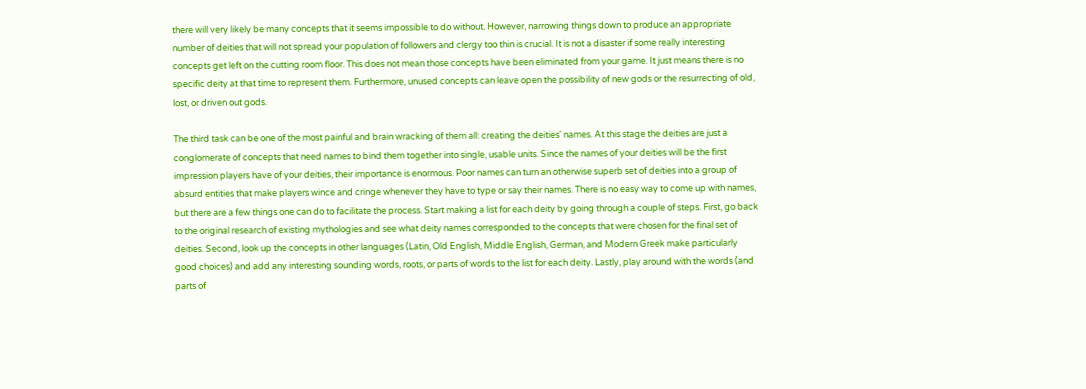there will very likely be many concepts that it seems impossible to do without. However, narrowing things down to produce an appropriate number of deities that will not spread your population of followers and clergy too thin is crucial. It is not a disaster if some really interesting concepts get left on the cutting room floor. This does not mean those concepts have been eliminated from your game. It just means there is no specific deity at that time to represent them. Furthermore, unused concepts can leave open the possibility of new gods or the resurrecting of old, lost, or driven out gods.

The third task can be one of the most painful and brain wracking of them all: creating the deities' names. At this stage the deities are just a conglomerate of concepts that need names to bind them together into single, usable units. Since the names of your deities will be the first impression players have of your deities, their importance is enormous. Poor names can turn an otherwise superb set of deities into a group of absurd entities that make players wince and cringe whenever they have to type or say their names. There is no easy way to come up with names, but there are a few things one can do to facilitate the process. Start making a list for each deity by going through a couple of steps. First, go back to the original research of existing mythologies and see what deity names corresponded to the concepts that were chosen for the final set of deities. Second, look up the concepts in other languages (Latin, Old English, Middle English, German, and Modern Greek make particularly good choices) and add any interesting sounding words, roots, or parts of words to the list for each deity. Lastly, play around with the words (and parts of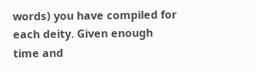words) you have compiled for each deity. Given enough time and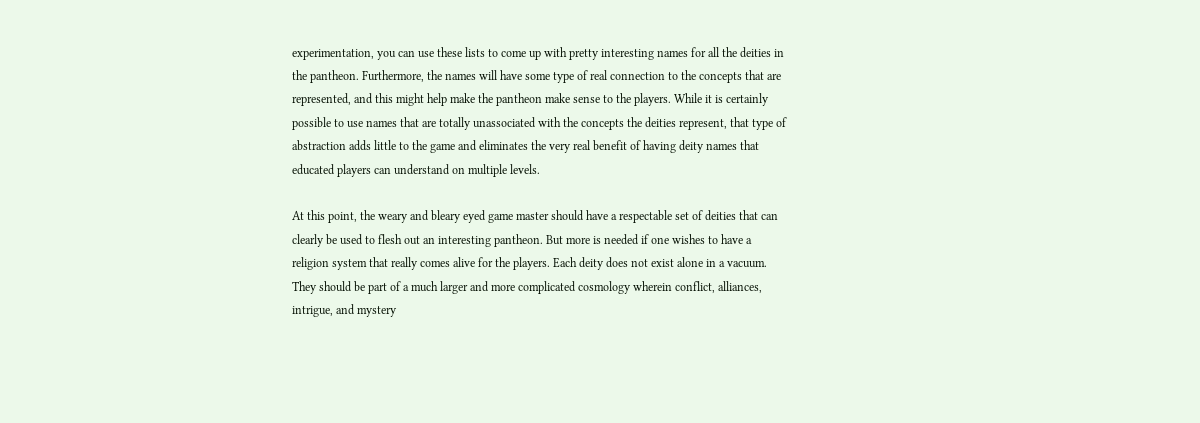experimentation, you can use these lists to come up with pretty interesting names for all the deities in the pantheon. Furthermore, the names will have some type of real connection to the concepts that are represented, and this might help make the pantheon make sense to the players. While it is certainly possible to use names that are totally unassociated with the concepts the deities represent, that type of abstraction adds little to the game and eliminates the very real benefit of having deity names that educated players can understand on multiple levels.

At this point, the weary and bleary eyed game master should have a respectable set of deities that can clearly be used to flesh out an interesting pantheon. But more is needed if one wishes to have a religion system that really comes alive for the players. Each deity does not exist alone in a vacuum. They should be part of a much larger and more complicated cosmology wherein conflict, alliances, intrigue, and mystery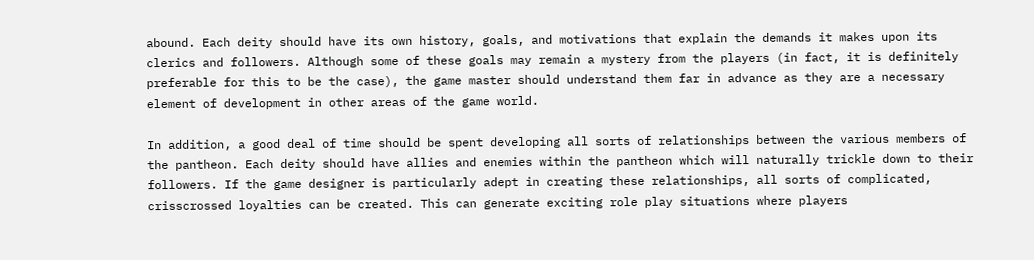abound. Each deity should have its own history, goals, and motivations that explain the demands it makes upon its clerics and followers. Although some of these goals may remain a mystery from the players (in fact, it is definitely preferable for this to be the case), the game master should understand them far in advance as they are a necessary element of development in other areas of the game world.

In addition, a good deal of time should be spent developing all sorts of relationships between the various members of the pantheon. Each deity should have allies and enemies within the pantheon which will naturally trickle down to their followers. If the game designer is particularly adept in creating these relationships, all sorts of complicated, crisscrossed loyalties can be created. This can generate exciting role play situations where players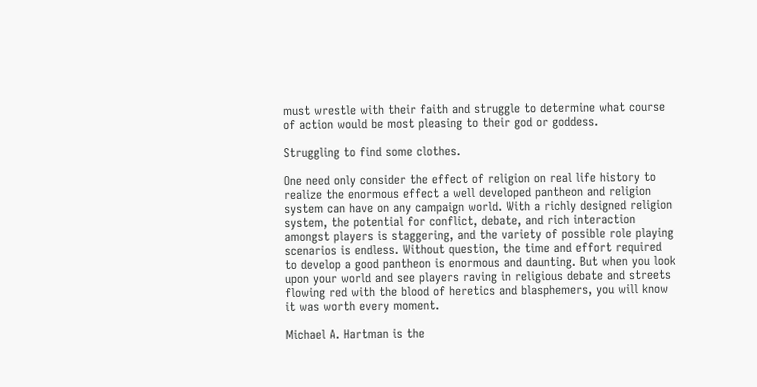must wrestle with their faith and struggle to determine what course of action would be most pleasing to their god or goddess.

Struggling to find some clothes.

One need only consider the effect of religion on real life history to realize the enormous effect a well developed pantheon and religion system can have on any campaign world. With a richly designed religion system, the potential for conflict, debate, and rich interaction amongst players is staggering, and the variety of possible role playing scenarios is endless. Without question, the time and effort required to develop a good pantheon is enormous and daunting. But when you look upon your world and see players raving in religious debate and streets flowing red with the blood of heretics and blasphemers, you will know it was worth every moment.

Michael A. Hartman is the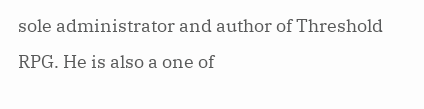sole administrator and author of Threshold RPG. He is also a one of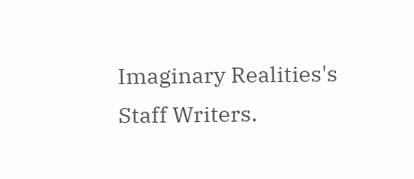Imaginary Realities's Staff Writers.